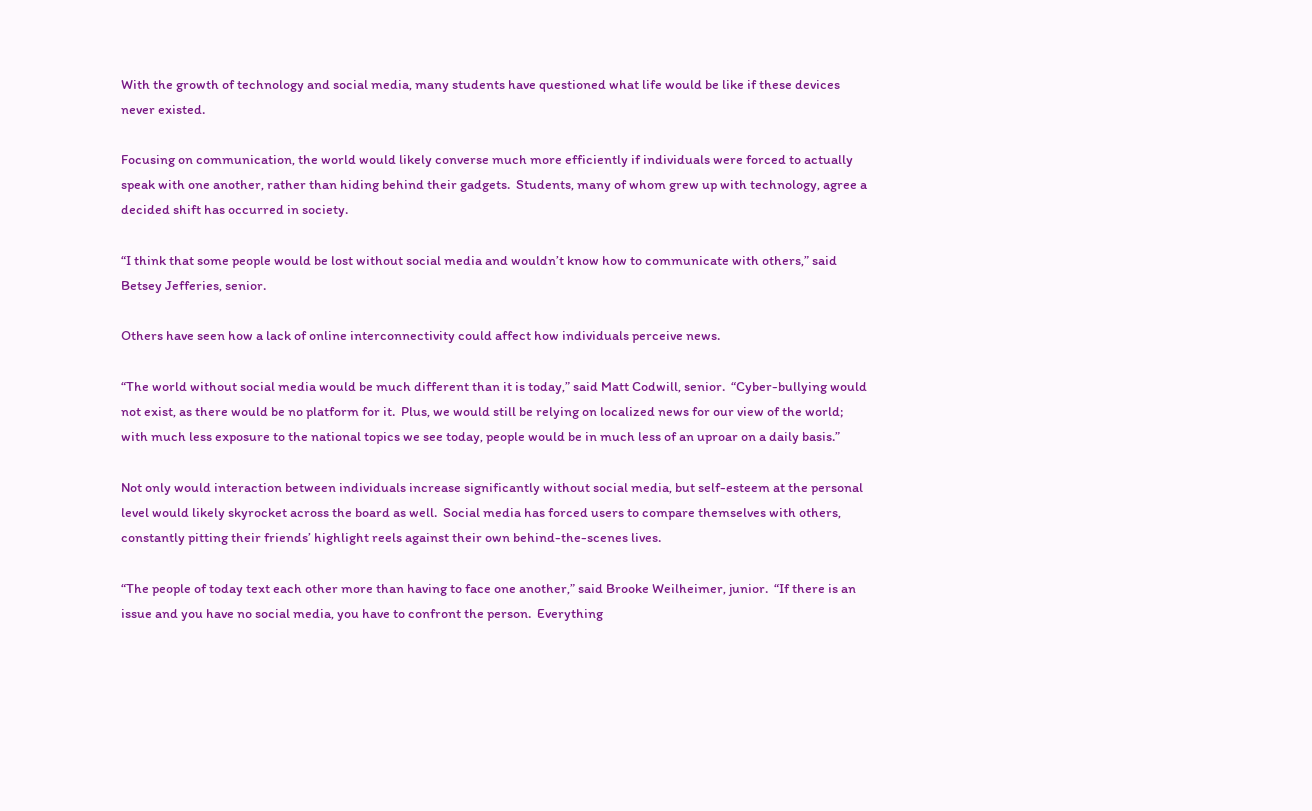With the growth of technology and social media, many students have questioned what life would be like if these devices never existed.

Focusing on communication, the world would likely converse much more efficiently if individuals were forced to actually speak with one another, rather than hiding behind their gadgets.  Students, many of whom grew up with technology, agree a decided shift has occurred in society.

“I think that some people would be lost without social media and wouldn’t know how to communicate with others,” said Betsey Jefferies, senior.

Others have seen how a lack of online interconnectivity could affect how individuals perceive news.

“The world without social media would be much different than it is today,” said Matt Codwill, senior.  “Cyber-bullying would not exist, as there would be no platform for it.  Plus, we would still be relying on localized news for our view of the world; with much less exposure to the national topics we see today, people would be in much less of an uproar on a daily basis.”

Not only would interaction between individuals increase significantly without social media, but self-esteem at the personal level would likely skyrocket across the board as well.  Social media has forced users to compare themselves with others, constantly pitting their friends’ highlight reels against their own behind-the-scenes lives.

“The people of today text each other more than having to face one another,” said Brooke Weilheimer, junior.  “If there is an issue and you have no social media, you have to confront the person.  Everything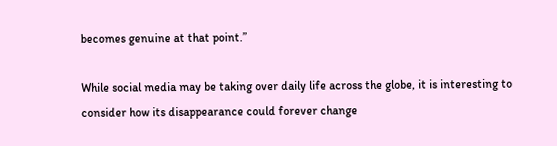becomes genuine at that point.”

While social media may be taking over daily life across the globe, it is interesting to consider how its disappearance could forever change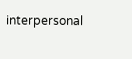interpersonal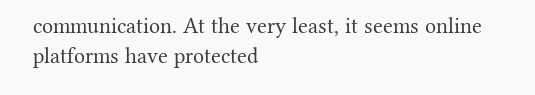communication. At the very least, it seems online platforms have protected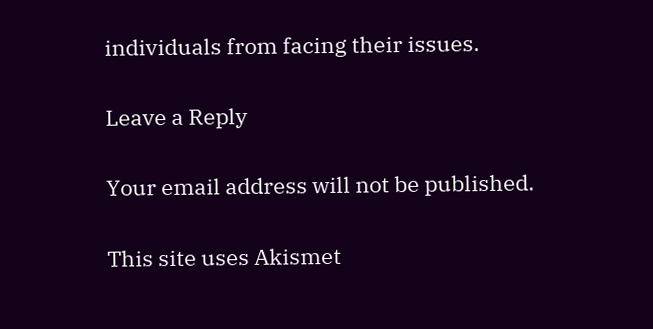individuals from facing their issues.

Leave a Reply

Your email address will not be published.

This site uses Akismet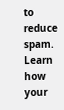to reduce spam. Learn how your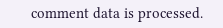comment data is processed.